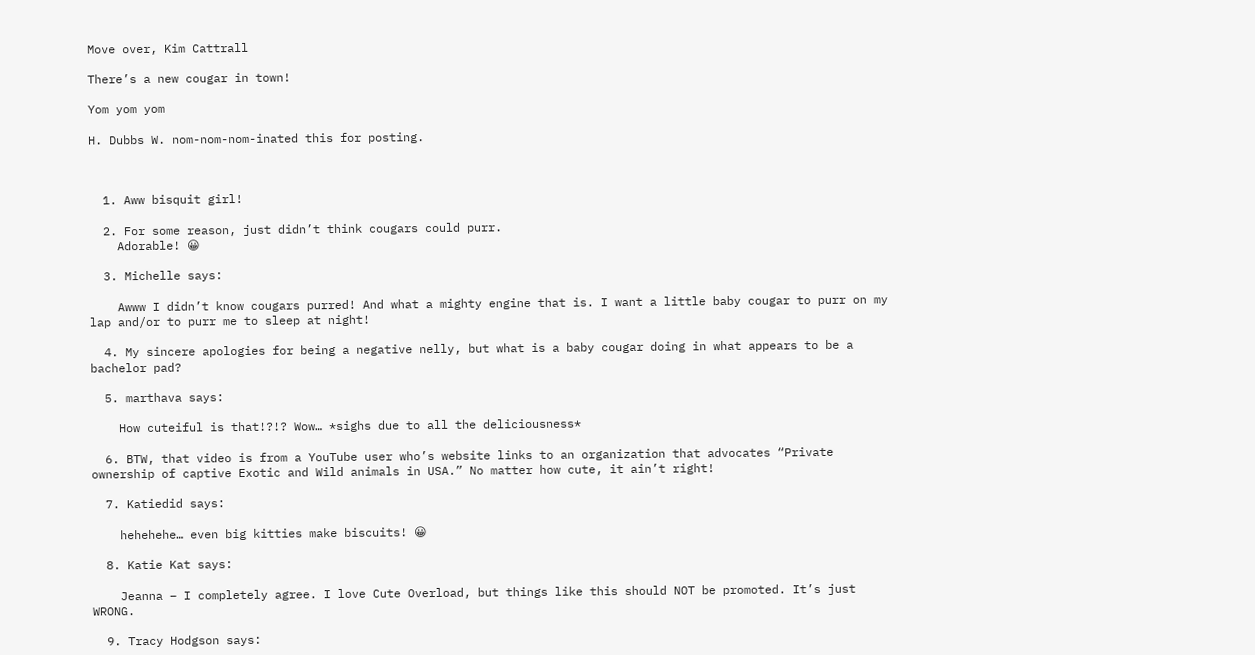Move over, Kim Cattrall

There’s a new cougar in town!

Yom yom yom

H. Dubbs W. nom-nom-nom-inated this for posting.



  1. Aww bisquit girl!

  2. For some reason, just didn’t think cougars could purr.
    Adorable! 😀

  3. Michelle says:

    Awww I didn’t know cougars purred! And what a mighty engine that is. I want a little baby cougar to purr on my lap and/or to purr me to sleep at night!

  4. My sincere apologies for being a negative nelly, but what is a baby cougar doing in what appears to be a bachelor pad?

  5. marthava says:

    How cuteiful is that!?!? Wow… *sighs due to all the deliciousness*

  6. BTW, that video is from a YouTube user who’s website links to an organization that advocates “Private ownership of captive Exotic and Wild animals in USA.” No matter how cute, it ain’t right!

  7. Katiedid says:

    hehehehe… even big kitties make biscuits! 😀

  8. Katie Kat says:

    Jeanna – I completely agree. I love Cute Overload, but things like this should NOT be promoted. It’s just WRONG.

  9. Tracy Hodgson says: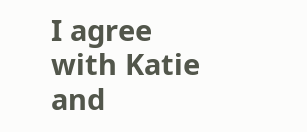I agree with Katie and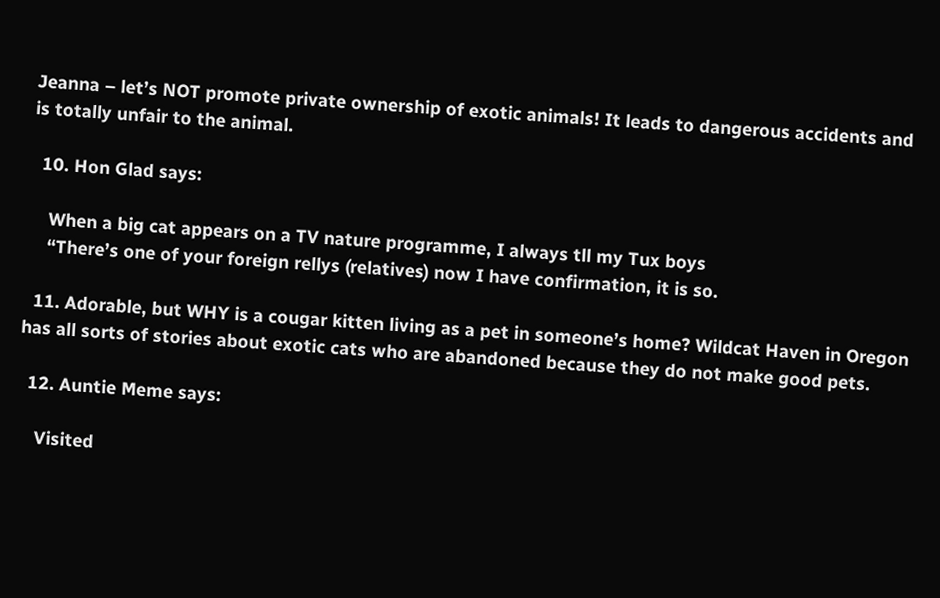Jeanna – let’s NOT promote private ownership of exotic animals! It leads to dangerous accidents and is totally unfair to the animal.

  10. Hon Glad says:

    When a big cat appears on a TV nature programme, I always tll my Tux boys
    “There’s one of your foreign rellys (relatives) now I have confirmation, it is so.

  11. Adorable, but WHY is a cougar kitten living as a pet in someone’s home? Wildcat Haven in Oregon has all sorts of stories about exotic cats who are abandoned because they do not make good pets.

  12. Auntie Meme says:

    Visited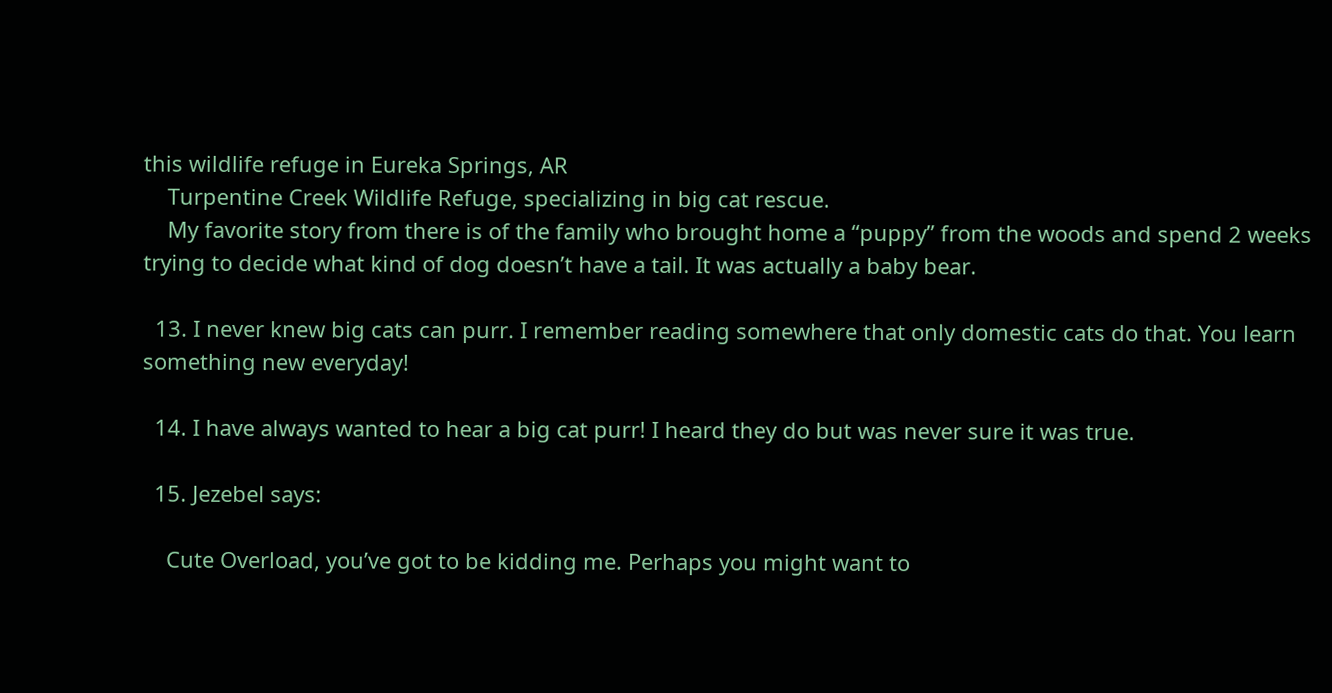this wildlife refuge in Eureka Springs, AR
    Turpentine Creek Wildlife Refuge, specializing in big cat rescue.
    My favorite story from there is of the family who brought home a “puppy” from the woods and spend 2 weeks trying to decide what kind of dog doesn’t have a tail. It was actually a baby bear.

  13. I never knew big cats can purr. I remember reading somewhere that only domestic cats do that. You learn something new everyday!

  14. I have always wanted to hear a big cat purr! I heard they do but was never sure it was true.

  15. Jezebel says:

    Cute Overload, you’ve got to be kidding me. Perhaps you might want to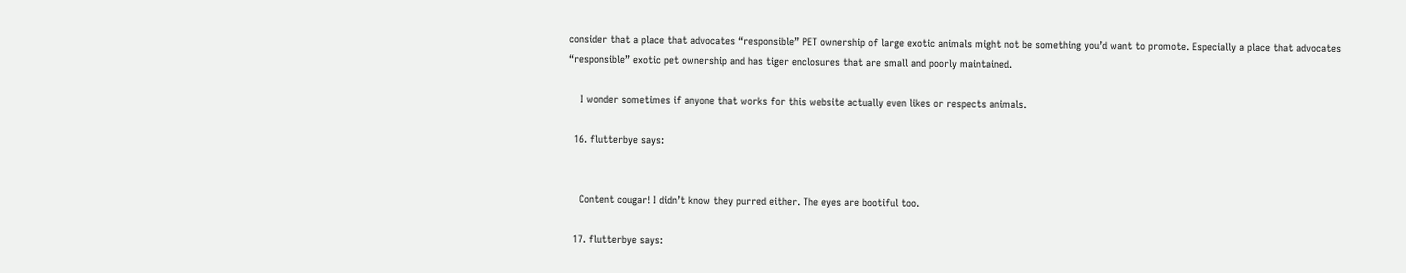consider that a place that advocates “responsible” PET ownership of large exotic animals might not be something you’d want to promote. Especially a place that advocates “responsible” exotic pet ownership and has tiger enclosures that are small and poorly maintained.

    I wonder sometimes if anyone that works for this website actually even likes or respects animals.

  16. flutterbye says:


    Content cougar! I didn’t know they purred either. The eyes are bootiful too.

  17. flutterbye says: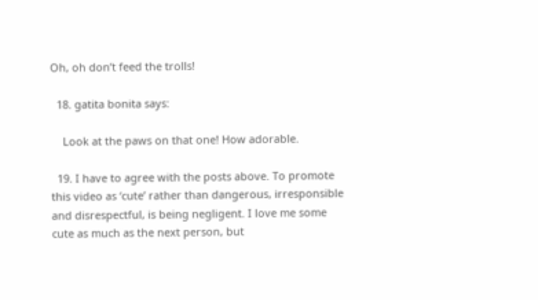Oh, oh don’t feed the trolls!

  18. gatita bonita says:

    Look at the paws on that one! How adorable.

  19. I have to agree with the posts above. To promote this video as ‘cute’ rather than dangerous, irresponsible and disrespectful, is being negligent. I love me some cute as much as the next person, but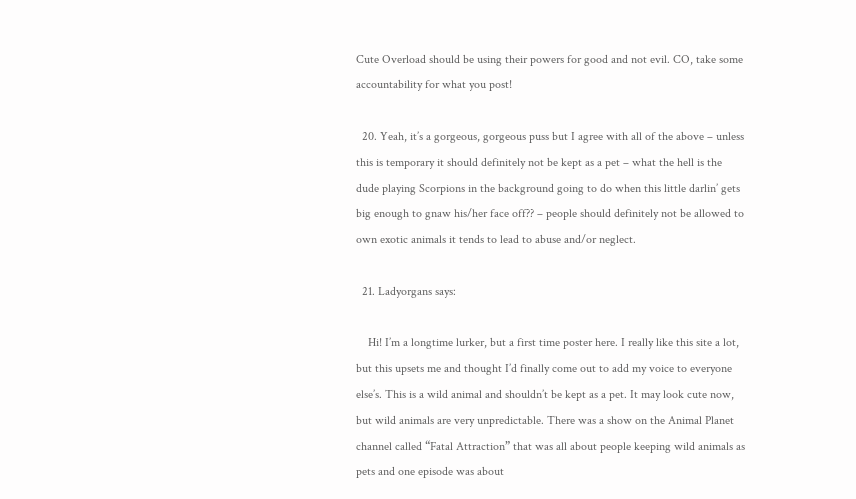Cute Overload should be using their powers for good and not evil. CO, take some accountability for what you post!

  20. Yeah, it’s a gorgeous, gorgeous puss but I agree with all of the above – unless this is temporary it should definitely not be kept as a pet – what the hell is the dude playing Scorpions in the background going to do when this little darlin’ gets big enough to gnaw his/her face off?? – people should definitely not be allowed to own exotic animals it tends to lead to abuse and/or neglect.

  21. Ladyorgans says:

    Hi! I’m a longtime lurker, but a first time poster here. I really like this site a lot, but this upsets me and thought I’d finally come out to add my voice to everyone else’s. This is a wild animal and shouldn’t be kept as a pet. It may look cute now, but wild animals are very unpredictable. There was a show on the Animal Planet channel called “Fatal Attraction” that was all about people keeping wild animals as pets and one episode was about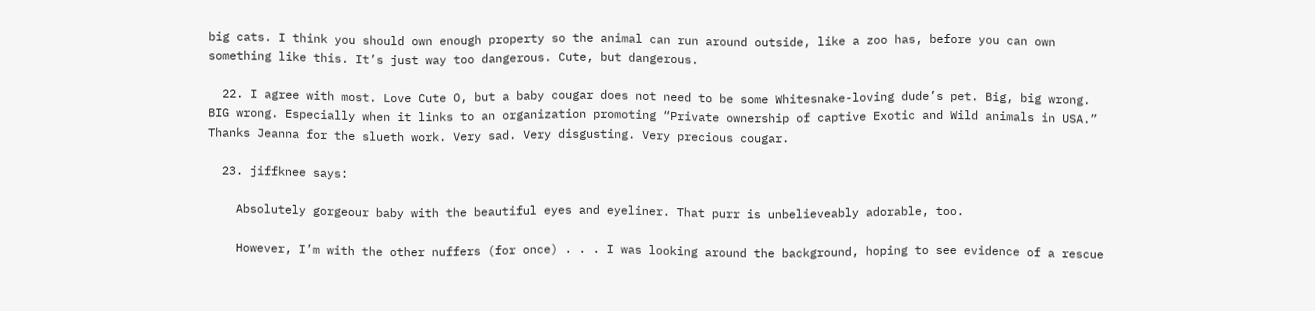big cats. I think you should own enough property so the animal can run around outside, like a zoo has, before you can own something like this. It’s just way too dangerous. Cute, but dangerous.

  22. I agree with most. Love Cute O, but a baby cougar does not need to be some Whitesnake-loving dude’s pet. Big, big wrong. BIG wrong. Especially when it links to an organization promoting “Private ownership of captive Exotic and Wild animals in USA.” Thanks Jeanna for the slueth work. Very sad. Very disgusting. Very precious cougar.

  23. jiffknee says:

    Absolutely gorgeour baby with the beautiful eyes and eyeliner. That purr is unbelieveably adorable, too.

    However, I’m with the other nuffers (for once) . . . I was looking around the background, hoping to see evidence of a rescue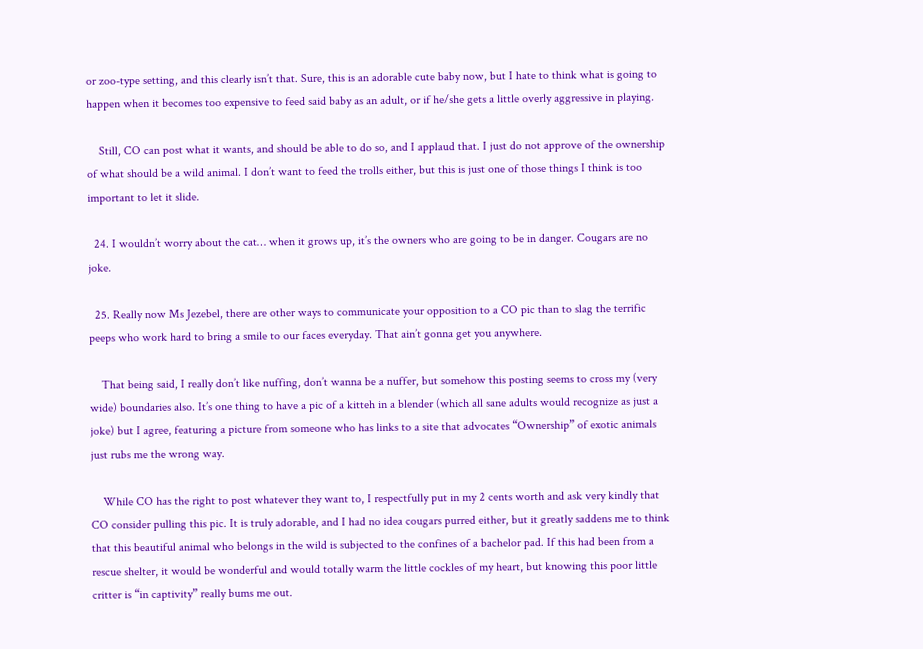or zoo-type setting, and this clearly isn’t that. Sure, this is an adorable cute baby now, but I hate to think what is going to happen when it becomes too expensive to feed said baby as an adult, or if he/she gets a little overly aggressive in playing.

    Still, CO can post what it wants, and should be able to do so, and I applaud that. I just do not approve of the ownership of what should be a wild animal. I don’t want to feed the trolls either, but this is just one of those things I think is too important to let it slide.

  24. I wouldn’t worry about the cat… when it grows up, it’s the owners who are going to be in danger. Cougars are no joke.

  25. Really now Ms Jezebel, there are other ways to communicate your opposition to a CO pic than to slag the terrific peeps who work hard to bring a smile to our faces everyday. That ain’t gonna get you anywhere.

    That being said, I really don’t like nuffing, don’t wanna be a nuffer, but somehow this posting seems to cross my (very wide) boundaries also. It’s one thing to have a pic of a kitteh in a blender (which all sane adults would recognize as just a joke) but I agree, featuring a picture from someone who has links to a site that advocates “Ownership” of exotic animals just rubs me the wrong way.

    While CO has the right to post whatever they want to, I respectfully put in my 2 cents worth and ask very kindly that CO consider pulling this pic. It is truly adorable, and I had no idea cougars purred either, but it greatly saddens me to think that this beautiful animal who belongs in the wild is subjected to the confines of a bachelor pad. If this had been from a rescue shelter, it would be wonderful and would totally warm the little cockles of my heart, but knowing this poor little critter is “in captivity” really bums me out.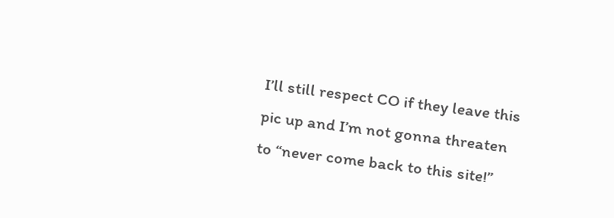I’ll still respect CO if they leave this pic up and I’m not gonna threaten to “never come back to this site!”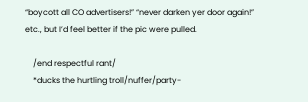“boycott all CO advertisers!” “never darken yer door again!” etc., but I’d feel better if the pic were pulled.

    /end respectful rant/
    *ducks the hurtling troll/nuffer/party-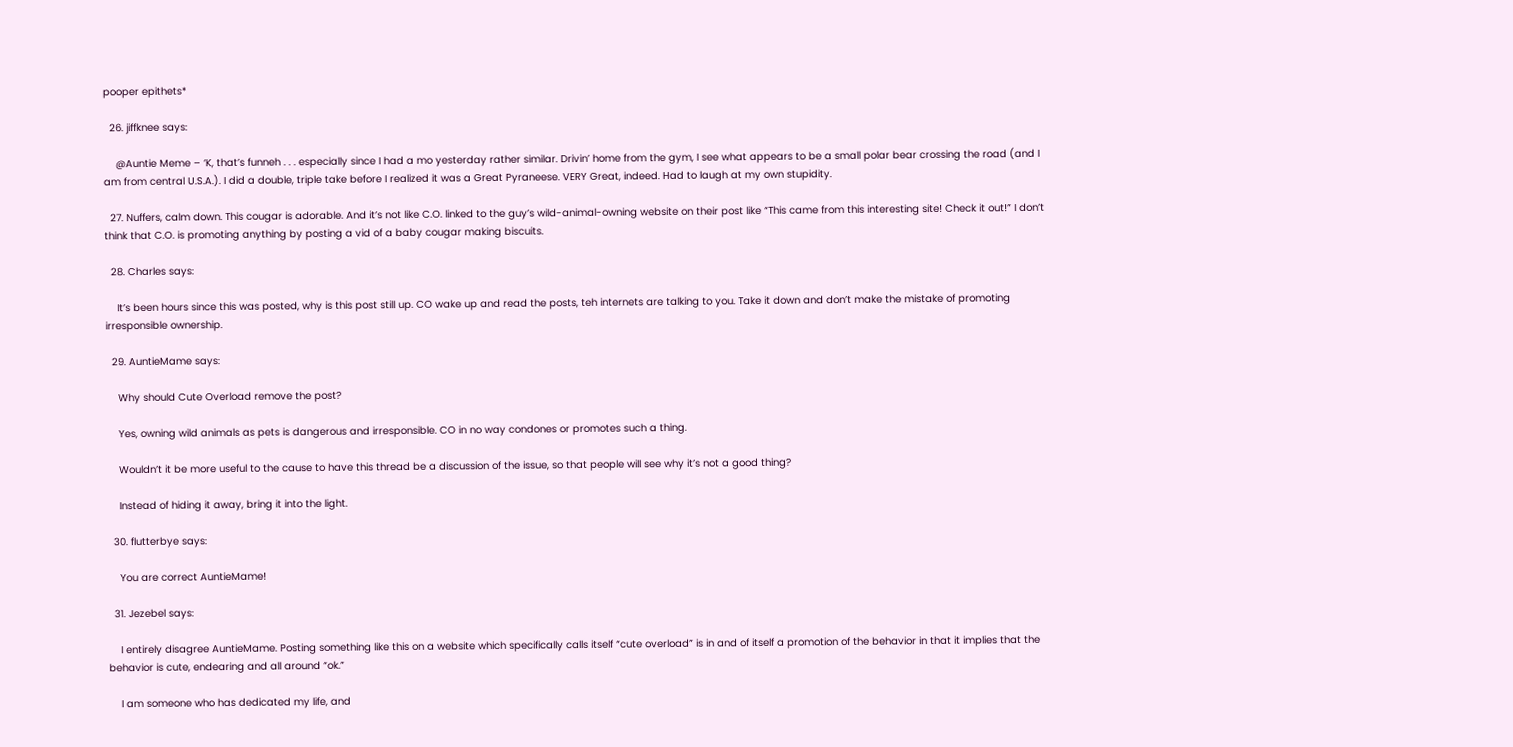pooper epithets*

  26. jiffknee says:

    @Auntie Meme – ‘K, that’s funneh . . . especially since I had a mo yesterday rather similar. Drivin’ home from the gym, I see what appears to be a small polar bear crossing the road (and I am from central U.S.A.). I did a double, triple take before I realized it was a Great Pyraneese. VERY Great, indeed. Had to laugh at my own stupidity.

  27. Nuffers, calm down. This cougar is adorable. And it’s not like C.O. linked to the guy’s wild-animal-owning website on their post like “This came from this interesting site! Check it out!” I don’t think that C.O. is promoting anything by posting a vid of a baby cougar making biscuits.

  28. Charles says:

    It’s been hours since this was posted, why is this post still up. CO wake up and read the posts, teh internets are talking to you. Take it down and don’t make the mistake of promoting irresponsible ownership.

  29. AuntieMame says:

    Why should Cute Overload remove the post?

    Yes, owning wild animals as pets is dangerous and irresponsible. CO in no way condones or promotes such a thing.

    Wouldn’t it be more useful to the cause to have this thread be a discussion of the issue, so that people will see why it’s not a good thing?

    Instead of hiding it away, bring it into the light.

  30. flutterbye says:

    You are correct AuntieMame!

  31. Jezebel says:

    I entirely disagree AuntieMame. Posting something like this on a website which specifically calls itself “cute overload” is in and of itself a promotion of the behavior in that it implies that the behavior is cute, endearing and all around “ok.”

    I am someone who has dedicated my life, and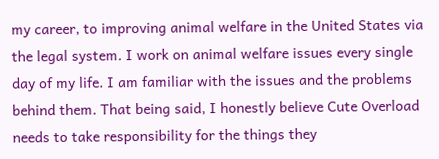my career, to improving animal welfare in the United States via the legal system. I work on animal welfare issues every single day of my life. I am familiar with the issues and the problems behind them. That being said, I honestly believe Cute Overload needs to take responsibility for the things they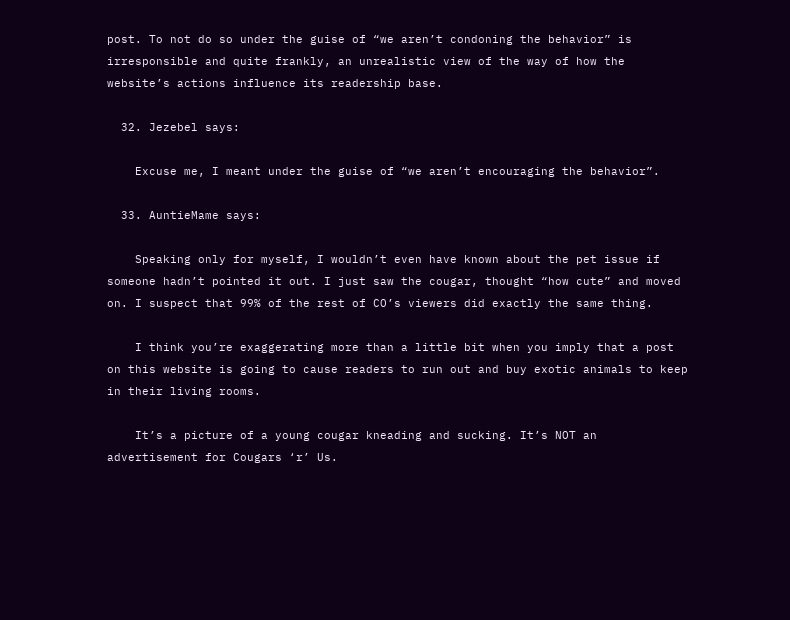post. To not do so under the guise of “we aren’t condoning the behavior” is irresponsible and quite frankly, an unrealistic view of the way of how the website’s actions influence its readership base.

  32. Jezebel says:

    Excuse me, I meant under the guise of “we aren’t encouraging the behavior”.

  33. AuntieMame says:

    Speaking only for myself, I wouldn’t even have known about the pet issue if someone hadn’t pointed it out. I just saw the cougar, thought “how cute” and moved on. I suspect that 99% of the rest of CO’s viewers did exactly the same thing.

    I think you’re exaggerating more than a little bit when you imply that a post on this website is going to cause readers to run out and buy exotic animals to keep in their living rooms.

    It’s a picture of a young cougar kneading and sucking. It’s NOT an advertisement for Cougars ‘r’ Us.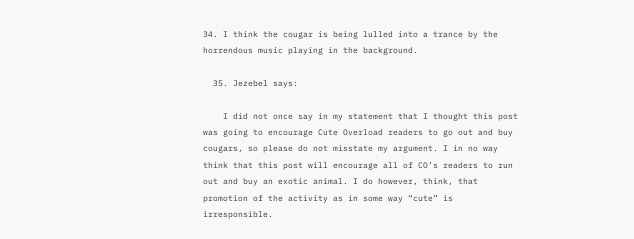34. I think the cougar is being lulled into a trance by the horrendous music playing in the background.

  35. Jezebel says:

    I did not once say in my statement that I thought this post was going to encourage Cute Overload readers to go out and buy cougars, so please do not misstate my argument. I in no way think that this post will encourage all of CO’s readers to run out and buy an exotic animal. I do however, think, that promotion of the activity as in some way “cute” is irresponsible.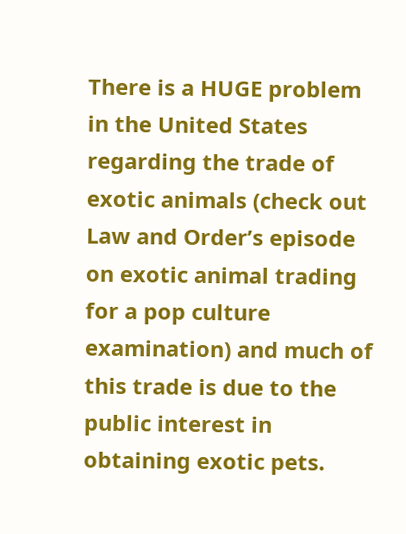There is a HUGE problem in the United States regarding the trade of exotic animals (check out Law and Order’s episode on exotic animal trading for a pop culture examination) and much of this trade is due to the public interest in obtaining exotic pets.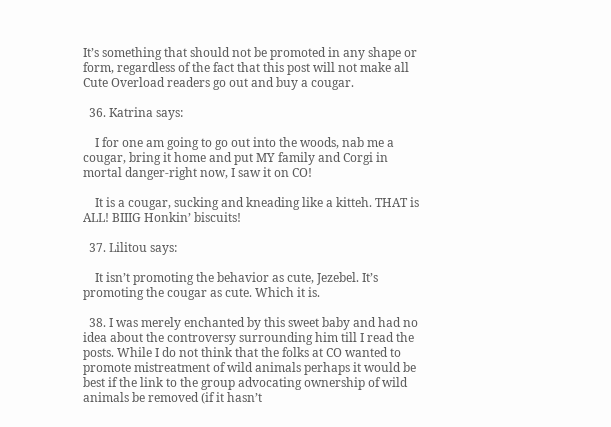It’s something that should not be promoted in any shape or form, regardless of the fact that this post will not make all Cute Overload readers go out and buy a cougar.

  36. Katrina says:

    I for one am going to go out into the woods, nab me a cougar, bring it home and put MY family and Corgi in mortal danger-right now, I saw it on CO!

    It is a cougar, sucking and kneading like a kitteh. THAT is ALL! BIIIG Honkin’ biscuits!

  37. Lilitou says:

    It isn’t promoting the behavior as cute, Jezebel. It’s promoting the cougar as cute. Which it is.

  38. I was merely enchanted by this sweet baby and had no idea about the controversy surrounding him till I read the posts. While I do not think that the folks at CO wanted to promote mistreatment of wild animals perhaps it would be best if the link to the group advocating ownership of wild animals be removed (if it hasn’t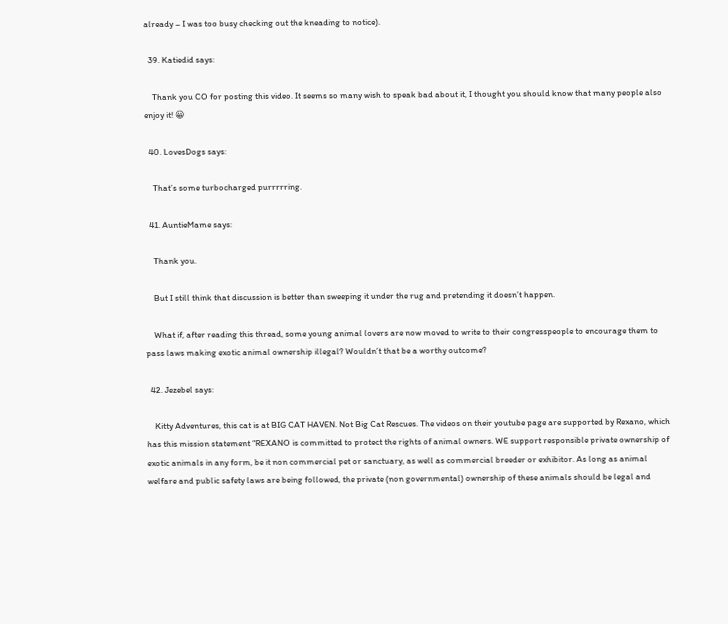already – I was too busy checking out the kneading to notice).

  39. Katiedid says:

    Thank you CO for posting this video. It seems so many wish to speak bad about it, I thought you should know that many people also enjoy it! 😀

  40. LovesDogs says:

    That’s some turbocharged purrrrring.

  41. AuntieMame says:

    Thank you.

    But I still think that discussion is better than sweeping it under the rug and pretending it doesn’t happen.

    What if, after reading this thread, some young animal lovers are now moved to write to their congresspeople to encourage them to pass laws making exotic animal ownership illegal? Wouldn’t that be a worthy outcome?

  42. Jezebel says:

    Kitty Adventures, this cat is at BIG CAT HAVEN. Not Big Cat Rescues. The videos on their youtube page are supported by Rexano, which has this mission statement “REXANO is committed to protect the rights of animal owners. WE support responsible private ownership of exotic animals in any form, be it non commercial pet or sanctuary, as well as commercial breeder or exhibitor. As long as animal welfare and public safety laws are being followed, the private (non governmental) ownership of these animals should be legal and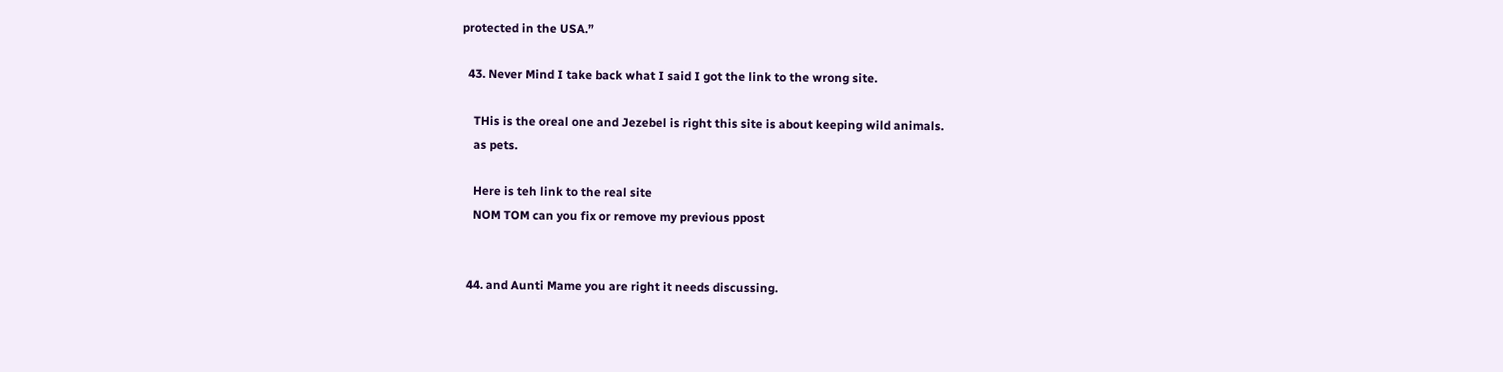protected in the USA.”

  43. Never Mind I take back what I said I got the link to the wrong site.

    THis is the oreal one and Jezebel is right this site is about keeping wild animals.
    as pets.

    Here is teh link to the real site
    NOM TOM can you fix or remove my previous ppost


  44. and Aunti Mame you are right it needs discussing.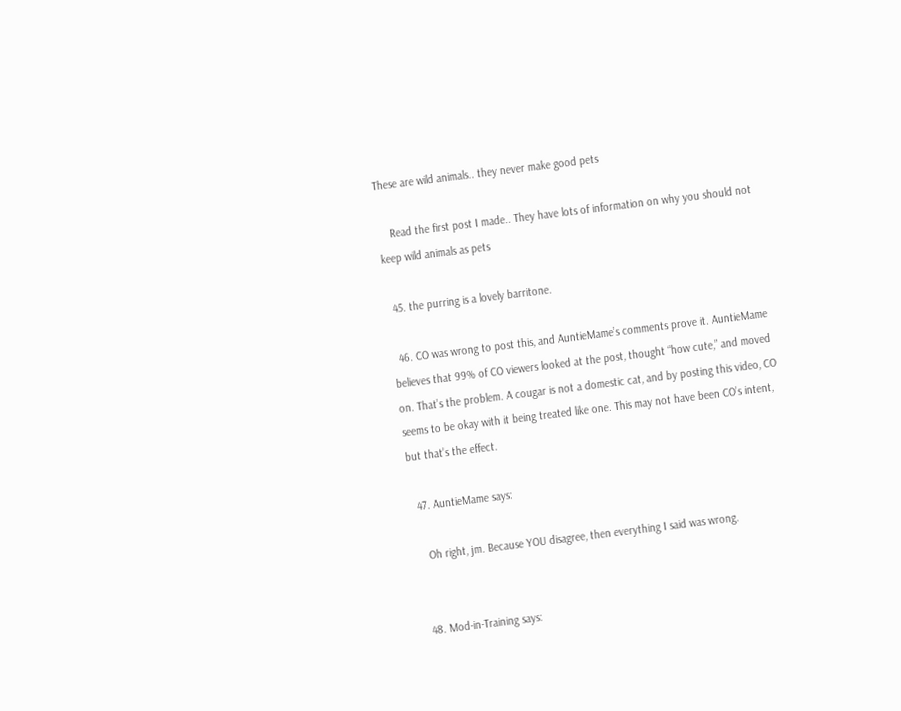These are wild animals.. they never make good pets

    Read the first post I made.. They have lots of information on why you should not keep wild animals as pets

  45. the purring is a lovely barritone.

  46. CO was wrong to post this, and AuntieMame’s comments prove it. AuntieMame believes that 99% of CO viewers looked at the post, thought “how cute,” and moved on. That’s the problem. A cougar is not a domestic cat, and by posting this video, CO seems to be okay with it being treated like one. This may not have been CO’s intent, but that’s the effect.

  47. AuntieMame says:

    Oh right, jm. Because YOU disagree, then everything I said was wrong.


  48. Mod-in-Training says: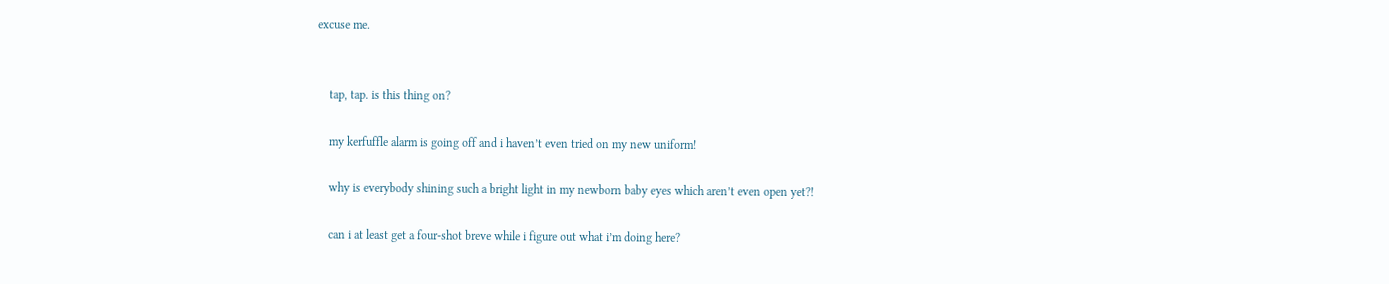excuse me.


    tap, tap. is this thing on?

    my kerfuffle alarm is going off and i haven’t even tried on my new uniform!

    why is everybody shining such a bright light in my newborn baby eyes which aren’t even open yet?!

    can i at least get a four-shot breve while i figure out what i’m doing here?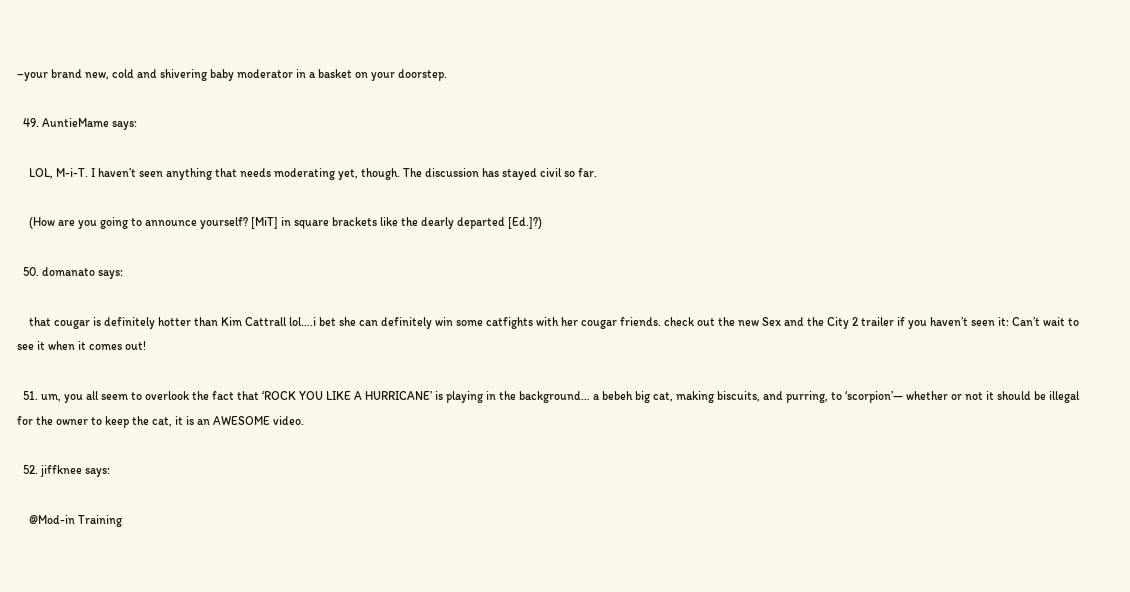–your brand new, cold and shivering baby moderator in a basket on your doorstep.

  49. AuntieMame says:

    LOL, M-i-T. I haven’t seen anything that needs moderating yet, though. The discussion has stayed civil so far.

    (How are you going to announce yourself? [MiT] in square brackets like the dearly departed [Ed.]?)

  50. domanato says:

    that cougar is definitely hotter than Kim Cattrall lol….i bet she can definitely win some catfights with her cougar friends. check out the new Sex and the City 2 trailer if you haven’t seen it: Can’t wait to see it when it comes out!

  51. um, you all seem to overlook the fact that ‘ROCK YOU LIKE A HURRICANE’ is playing in the background… a bebeh big cat, making biscuits, and purring, to ‘scorpion’— whether or not it should be illegal for the owner to keep the cat, it is an AWESOME video.

  52. jiffknee says:

    @Mod-in Training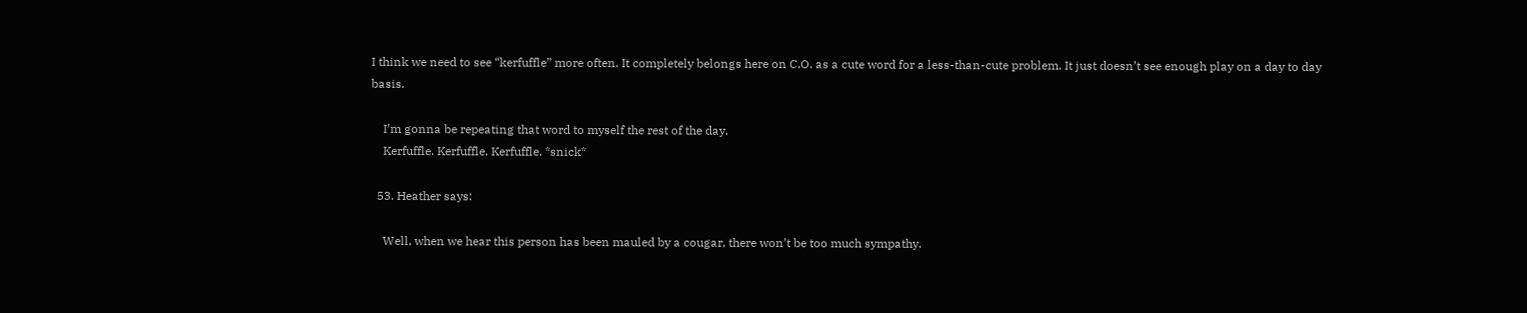I think we need to see “kerfuffle” more often. It completely belongs here on C.O. as a cute word for a less-than-cute problem. It just doesn’t see enough play on a day to day basis.

    I’m gonna be repeating that word to myself the rest of the day.
    Kerfuffle. Kerfuffle. Kerfuffle. *snick*

  53. Heather says:

    Well, when we hear this person has been mauled by a cougar, there won’t be too much sympathy.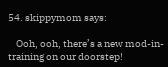54. skippymom says:

    Ooh, ooh, there’s a new mod-in-training on our doorstep!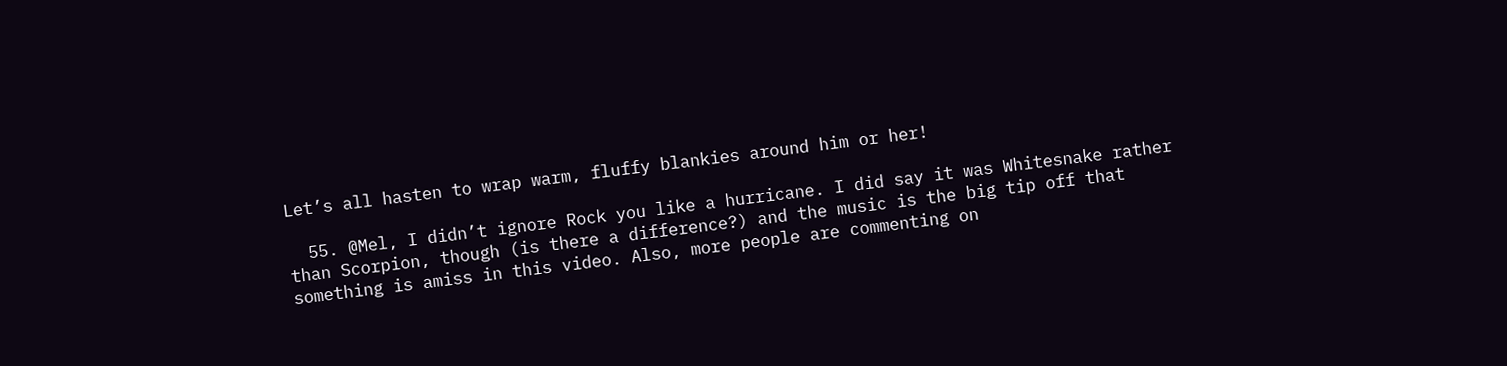Let’s all hasten to wrap warm, fluffy blankies around him or her!

  55. @Mel, I didn’t ignore Rock you like a hurricane. I did say it was Whitesnake rather than Scorpion, though (is there a difference?) and the music is the big tip off that something is amiss in this video. Also, more people are commenting on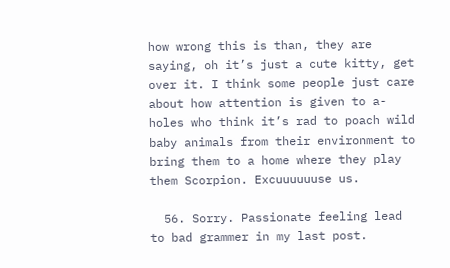how wrong this is than, they are saying, oh it’s just a cute kitty, get over it. I think some people just care about how attention is given to a-holes who think it’s rad to poach wild baby animals from their environment to bring them to a home where they play them Scorpion. Excuuuuuuse us.

  56. Sorry. Passionate feeling lead to bad grammer in my last post.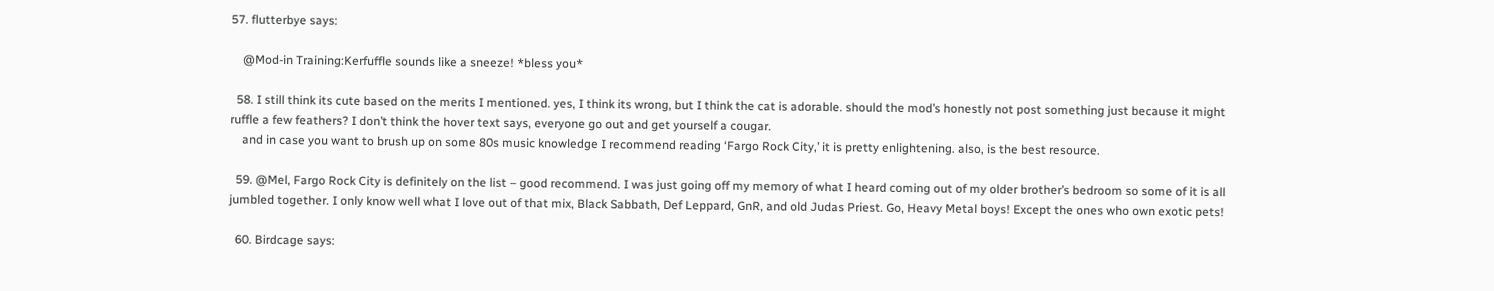57. flutterbye says:

    @Mod-in Training:Kerfuffle sounds like a sneeze! *bless you*

  58. I still think its cute based on the merits I mentioned. yes, I think its wrong, but I think the cat is adorable. should the mod’s honestly not post something just because it might ruffle a few feathers? I don’t think the hover text says, everyone go out and get yourself a cougar.
    and in case you want to brush up on some 80s music knowledge I recommend reading ‘Fargo Rock City,’ it is pretty enlightening. also, is the best resource.

  59. @Mel, Fargo Rock City is definitely on the list – good recommend. I was just going off my memory of what I heard coming out of my older brother’s bedroom so some of it is all jumbled together. I only know well what I love out of that mix, Black Sabbath, Def Leppard, GnR, and old Judas Priest. Go, Heavy Metal boys! Except the ones who own exotic pets!

  60. Birdcage says: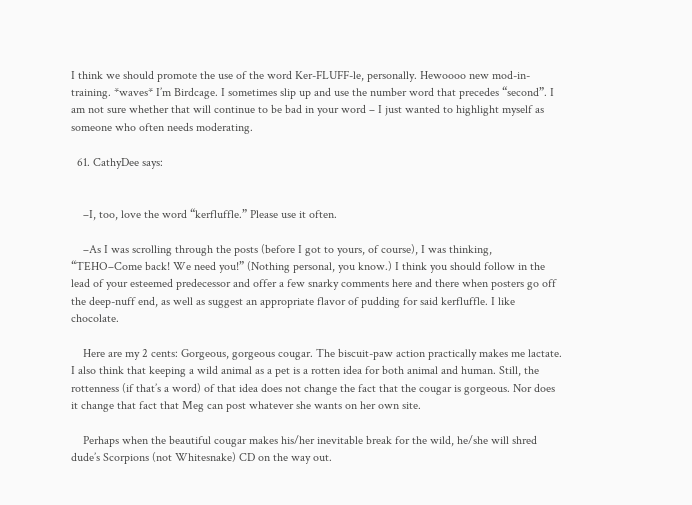I think we should promote the use of the word Ker-FLUFF-le, personally. Hewoooo new mod-in-training. *waves* I’m Birdcage. I sometimes slip up and use the number word that precedes “second”. I am not sure whether that will continue to be bad in your word – I just wanted to highlight myself as someone who often needs moderating.

  61. CathyDee says:


    –I, too, love the word “kerfluffle.” Please use it often.

    –As I was scrolling through the posts (before I got to yours, of course), I was thinking, “TEHO–Come back! We need you!” (Nothing personal, you know.) I think you should follow in the lead of your esteemed predecessor and offer a few snarky comments here and there when posters go off the deep-nuff end, as well as suggest an appropriate flavor of pudding for said kerfluffle. I like chocolate.

    Here are my 2 cents: Gorgeous, gorgeous cougar. The biscuit-paw action practically makes me lactate. I also think that keeping a wild animal as a pet is a rotten idea for both animal and human. Still, the rottenness (if that’s a word) of that idea does not change the fact that the cougar is gorgeous. Nor does it change that fact that Meg can post whatever she wants on her own site.

    Perhaps when the beautiful cougar makes his/her inevitable break for the wild, he/she will shred dude’s Scorpions (not Whitesnake) CD on the way out.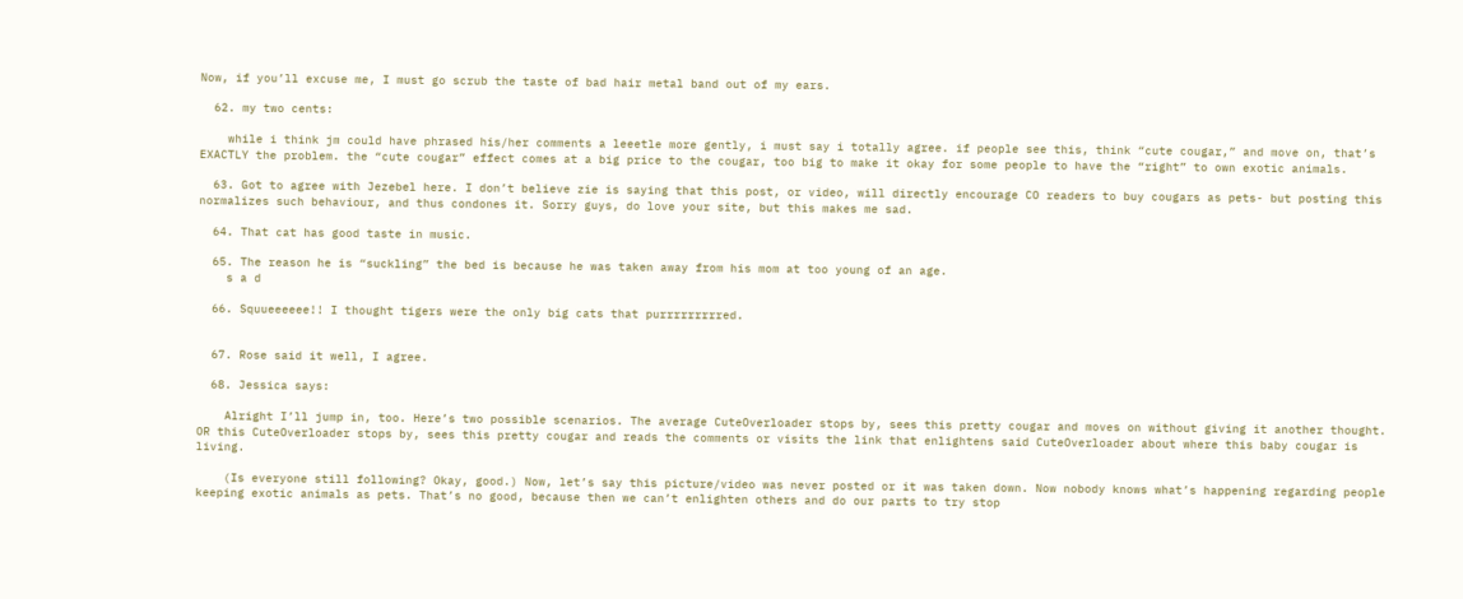Now, if you’ll excuse me, I must go scrub the taste of bad hair metal band out of my ears.

  62. my two cents:

    while i think jm could have phrased his/her comments a leeetle more gently, i must say i totally agree. if people see this, think “cute cougar,” and move on, that’s EXACTLY the problem. the “cute cougar” effect comes at a big price to the cougar, too big to make it okay for some people to have the “right” to own exotic animals.

  63. Got to agree with Jezebel here. I don’t believe zie is saying that this post, or video, will directly encourage CO readers to buy cougars as pets- but posting this normalizes such behaviour, and thus condones it. Sorry guys, do love your site, but this makes me sad.

  64. That cat has good taste in music.

  65. The reason he is “suckling” the bed is because he was taken away from his mom at too young of an age.
    s a d

  66. Squueeeeee!! I thought tigers were the only big cats that purrrrrrrrred.


  67. Rose said it well, I agree.

  68. Jessica says:

    Alright I’ll jump in, too. Here’s two possible scenarios. The average CuteOverloader stops by, sees this pretty cougar and moves on without giving it another thought. OR this CuteOverloader stops by, sees this pretty cougar and reads the comments or visits the link that enlightens said CuteOverloader about where this baby cougar is living.

    (Is everyone still following? Okay, good.) Now, let’s say this picture/video was never posted or it was taken down. Now nobody knows what’s happening regarding people keeping exotic animals as pets. That’s no good, because then we can’t enlighten others and do our parts to try stop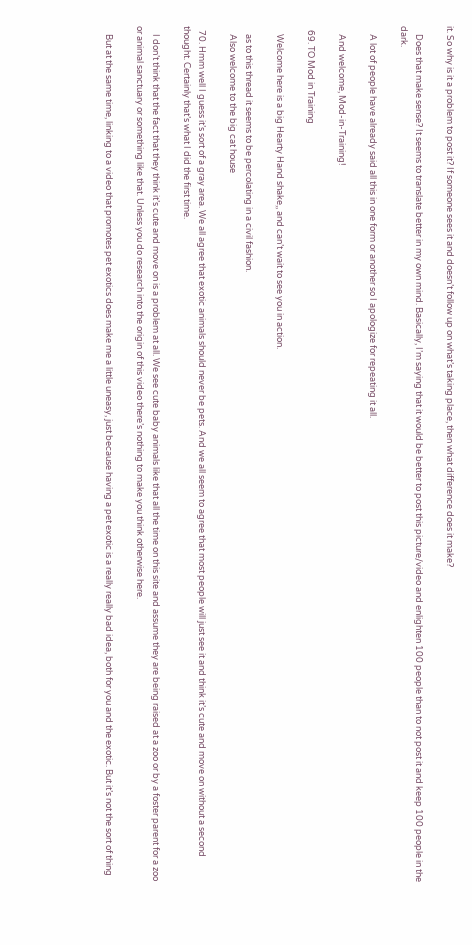it. So why is it a problem to post it? If someone sees it and doesn’t follow up on what’s taking place, then what difference does it make?

    Does that make sense? It seems to translate better in my own mind. Basically, I’m saying that it would be better to post this picture/video and enlighten 100 people than to not post it and keep 100 people in the dark.

    A lot of people have already said all this in one form or another so I apologize for repeating it all.

    And welcome, Mod-in-Training!

  69. TO Mod in Training

    Welcome here is a big Hearty Hand shake,, and can’t wait to see you in action.

    as to this thread it seems to be percolating in a civil fashion.
    Also welcome to the big cat house

  70. Hmm well I guess it’s sort of a gray area. We all agree that exotic animals should never be pets. And we all seem to agree that most people will just see it and think it’s cute and move on without a second thought. Certainly that’s what I did the first time.

    I don’t think that the fact that they think it’s cute and move on is a problem at all. We see cute baby animals like that all the time on this site and assume they are being raised at a zoo or by a foster parent for a zoo or animal sanctuary or something like that. Unless you do research into the origin of this video there’s nothing to make you think otherwise here.

    But at the same time, linking to a video that promotes pet exotics does make me a little uneasy, just because having a pet exotic is a really really bad idea, both for you and the exotic. But it’s not the sort of thing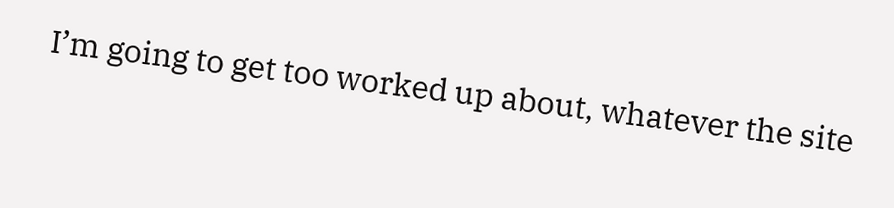I’m going to get too worked up about, whatever the site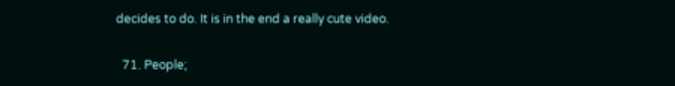decides to do. It is in the end a really cute video.

  71. People;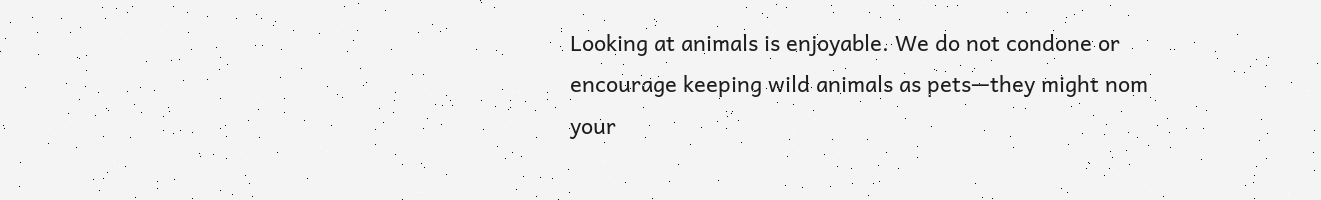Looking at animals is enjoyable. We do not condone or encourage keeping wild animals as pets—they might nom your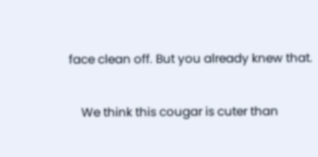face clean off. But you already knew that.

    We think this cougar is cuter than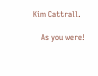Kim Cattrall.

    As you were!